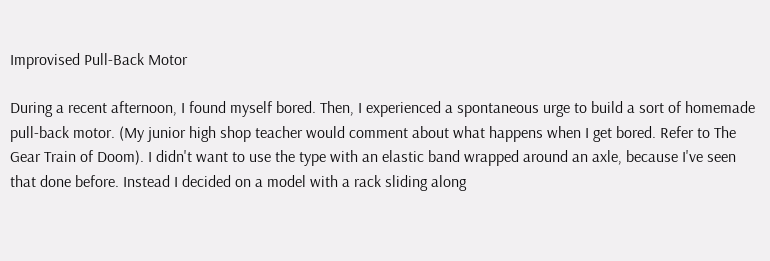Improvised Pull-Back Motor

During a recent afternoon, I found myself bored. Then, I experienced a spontaneous urge to build a sort of homemade pull-back motor. (My junior high shop teacher would comment about what happens when I get bored. Refer to The Gear Train of Doom). I didn't want to use the type with an elastic band wrapped around an axle, because I've seen that done before. Instead I decided on a model with a rack sliding along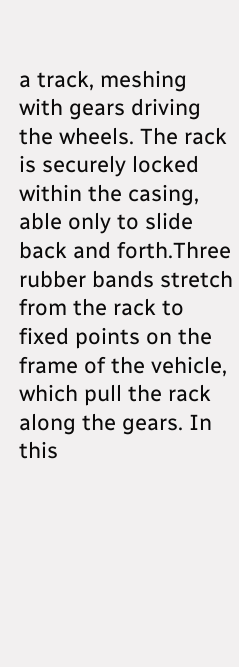a track, meshing with gears driving the wheels. The rack is securely locked within the casing, able only to slide back and forth.Three rubber bands stretch from the rack to fixed points on the frame of the vehicle, which pull the rack along the gears. In this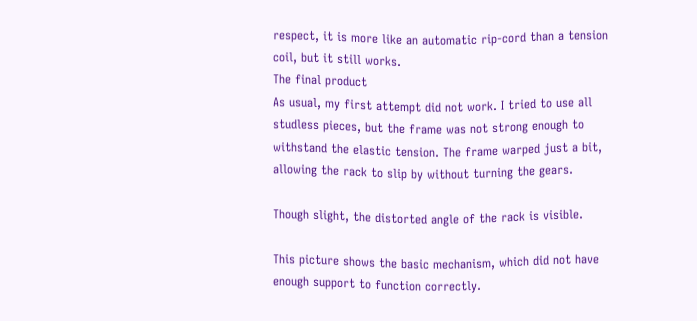respect, it is more like an automatic rip-cord than a tension coil, but it still works.
The final product
As usual, my first attempt did not work. I tried to use all studless pieces, but the frame was not strong enough to withstand the elastic tension. The frame warped just a bit, allowing the rack to slip by without turning the gears.

Though slight, the distorted angle of the rack is visible.

This picture shows the basic mechanism, which did not have
enough support to function correctly.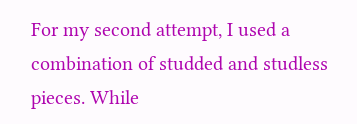For my second attempt, I used a combination of studded and studless pieces. While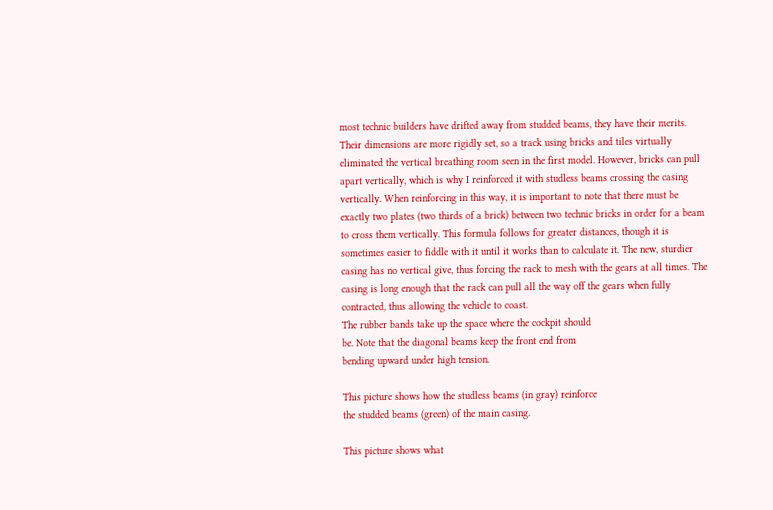most technic builders have drifted away from studded beams, they have their merits. Their dimensions are more rigidly set, so a track using bricks and tiles virtually eliminated the vertical breathing room seen in the first model. However, bricks can pull apart vertically, which is why I reinforced it with studless beams crossing the casing vertically. When reinforcing in this way, it is important to note that there must be exactly two plates (two thirds of a brick) between two technic bricks in order for a beam to cross them vertically. This formula follows for greater distances, though it is sometimes easier to fiddle with it until it works than to calculate it. The new, sturdier casing has no vertical give, thus forcing the rack to mesh with the gears at all times. The casing is long enough that the rack can pull all the way off the gears when fully contracted, thus allowing the vehicle to coast.
The rubber bands take up the space where the cockpit should
be. Note that the diagonal beams keep the front end from
bending upward under high tension.

This picture shows how the studless beams (in gray) reinforce
the studded beams (green) of the main casing.

This picture shows what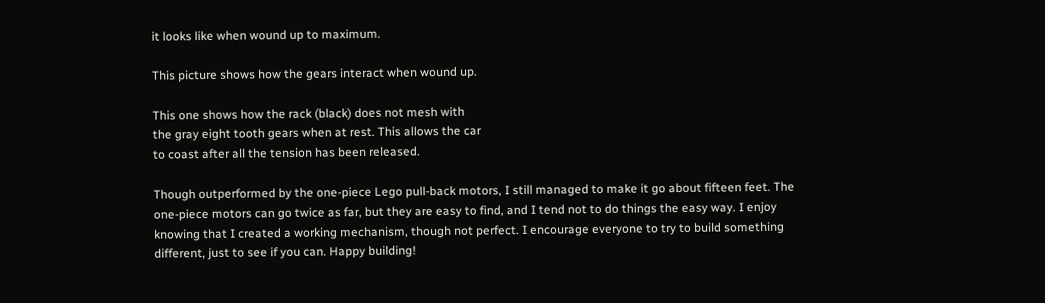it looks like when wound up to maximum.

This picture shows how the gears interact when wound up.

This one shows how the rack (black) does not mesh with
the gray eight tooth gears when at rest. This allows the car
to coast after all the tension has been released.

Though outperformed by the one-piece Lego pull-back motors, I still managed to make it go about fifteen feet. The one-piece motors can go twice as far, but they are easy to find, and I tend not to do things the easy way. I enjoy knowing that I created a working mechanism, though not perfect. I encourage everyone to try to build something different, just to see if you can. Happy building!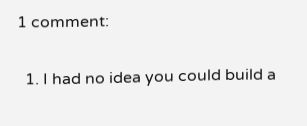1 comment:

  1. I had no idea you could build a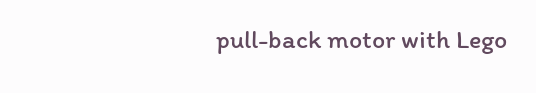pull-back motor with Lego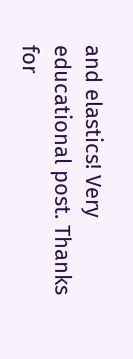and elastics! Very educational post. Thanks for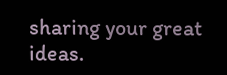sharing your great ideas.